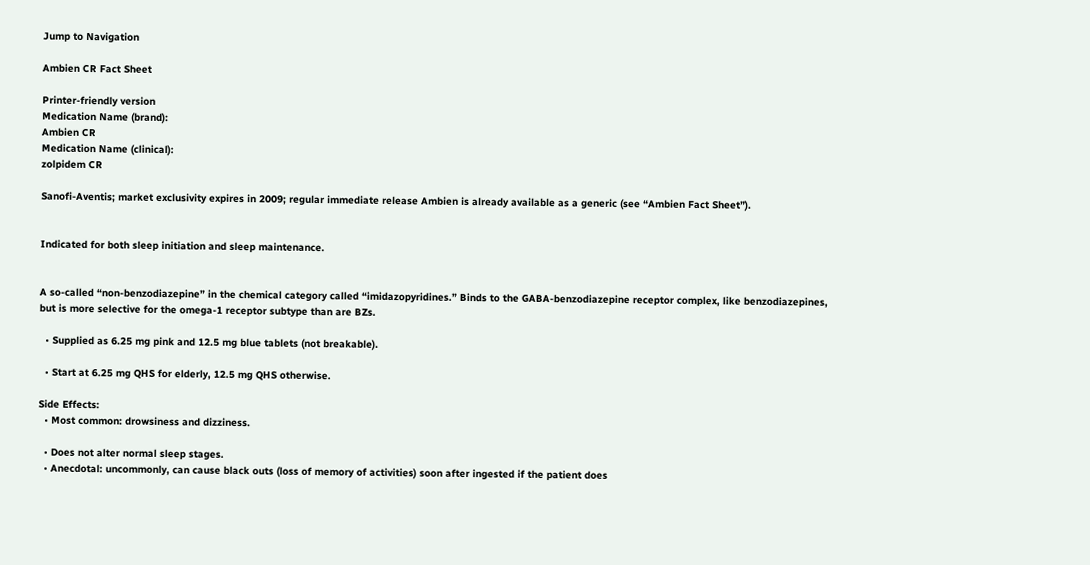Jump to Navigation

Ambien CR Fact Sheet

Printer-friendly version
Medication Name (brand):
Ambien CR
Medication Name (clinical):
zolpidem CR

Sanofi-Aventis; market exclusivity expires in 2009; regular immediate release Ambien is already available as a generic (see “Ambien Fact Sheet”).


Indicated for both sleep initiation and sleep maintenance.


A so-called “non-benzodiazepine” in the chemical category called “imidazopyridines.” Binds to the GABA-benzodiazepine receptor complex, like benzodiazepines, but is more selective for the omega-1 receptor subtype than are BZs.

  • Supplied as 6.25 mg pink and 12.5 mg blue tablets (not breakable).

  • Start at 6.25 mg QHS for elderly, 12.5 mg QHS otherwise.

Side Effects:
  • Most common: drowsiness and dizziness.

  • Does not alter normal sleep stages.
  • Anecdotal: uncommonly, can cause black outs (loss of memory of activities) soon after ingested if the patient does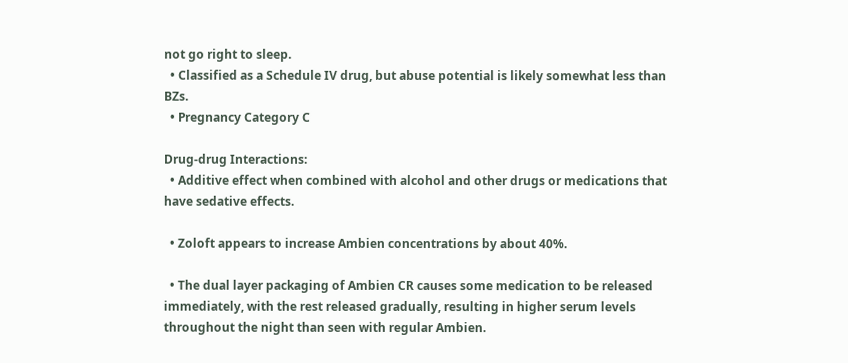not go right to sleep.
  • Classified as a Schedule IV drug, but abuse potential is likely somewhat less than BZs.
  • Pregnancy Category C

Drug-drug Interactions:
  • Additive effect when combined with alcohol and other drugs or medications that have sedative effects.

  • Zoloft appears to increase Ambien concentrations by about 40%.

  • The dual layer packaging of Ambien CR causes some medication to be released immediately, with the rest released gradually, resulting in higher serum levels throughout the night than seen with regular Ambien.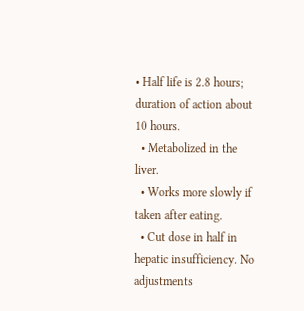• Half life is 2.8 hours; duration of action about 10 hours.
  • Metabolized in the liver.
  • Works more slowly if taken after eating.
  • Cut dose in half in hepatic insufficiency. No adjustments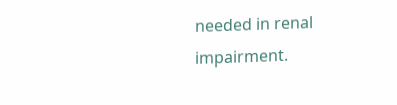needed in renal impairment.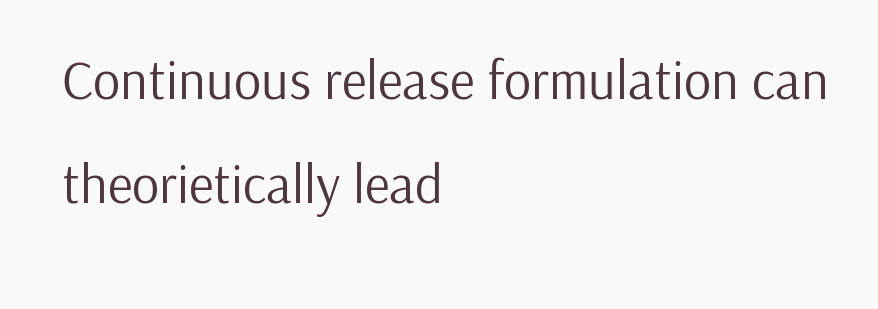Continuous release formulation can theorietically lead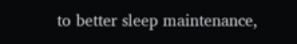to better sleep maintenance,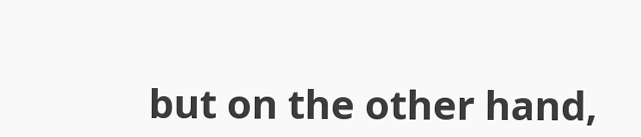but on the other hand,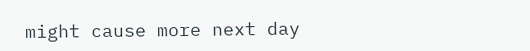might cause more next day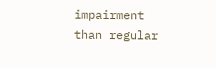impairment than regular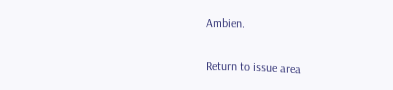Ambien.

Return to issue area